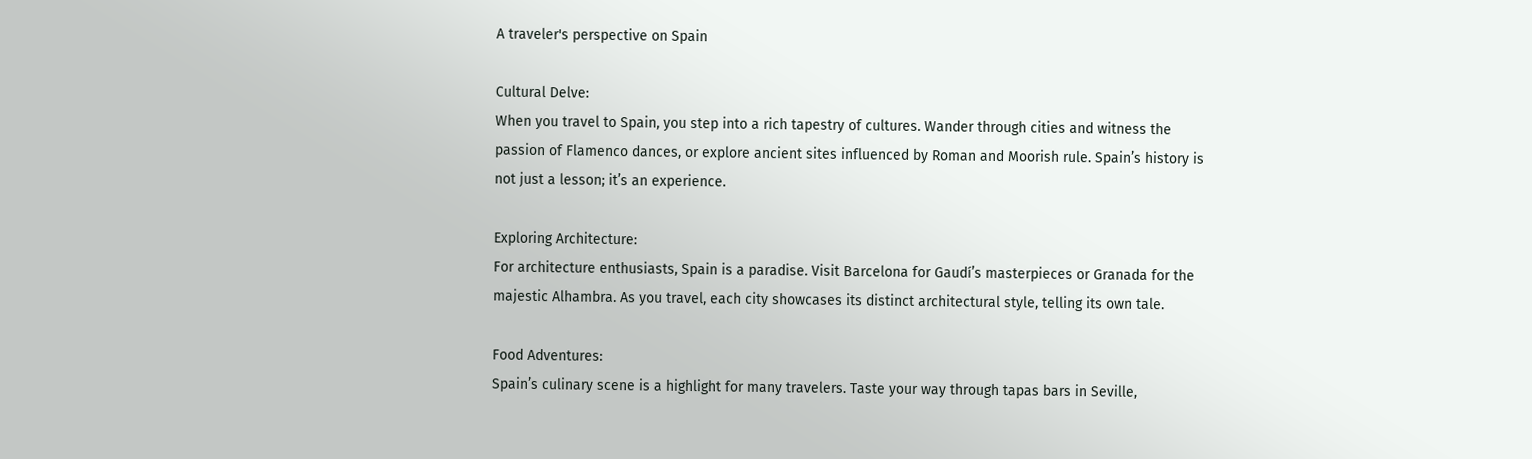A traveler's perspective on Spain

Cultural Delve:
When you travel to Spain, you step into a rich tapestry of cultures. Wander through cities and witness the passion of Flamenco dances, or explore ancient sites influenced by Roman and Moorish rule. Spain’s history is not just a lesson; it’s an experience.

Exploring Architecture:
For architecture enthusiasts, Spain is a paradise. Visit Barcelona for Gaudí’s masterpieces or Granada for the majestic Alhambra. As you travel, each city showcases its distinct architectural style, telling its own tale.

Food Adventures:
Spain’s culinary scene is a highlight for many travelers. Taste your way through tapas bars in Seville,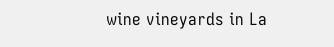wine vineyards in La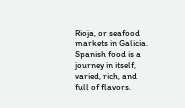Rioja, or seafood markets in Galicia. Spanish food is a journey in itself, varied, rich, and full of flavors.